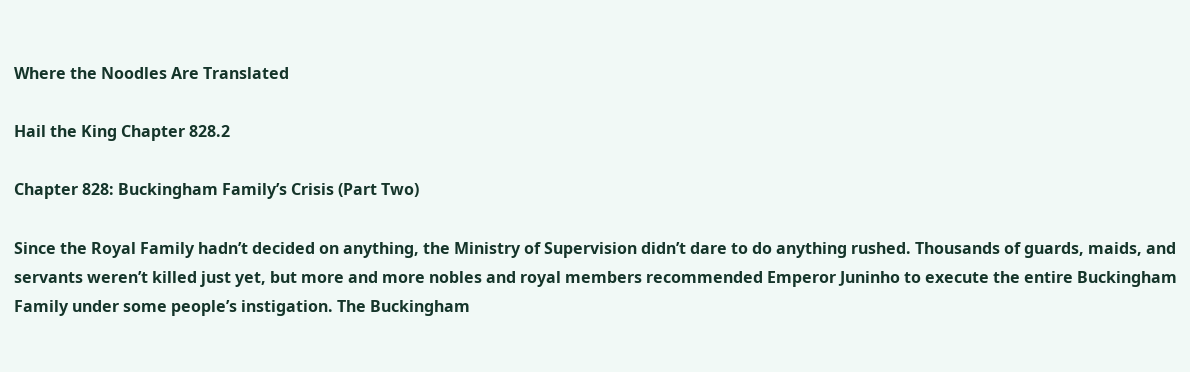Where the Noodles Are Translated

Hail the King Chapter 828.2

Chapter 828: Buckingham Family’s Crisis (Part Two)

Since the Royal Family hadn’t decided on anything, the Ministry of Supervision didn’t dare to do anything rushed. Thousands of guards, maids, and servants weren’t killed just yet, but more and more nobles and royal members recommended Emperor Juninho to execute the entire Buckingham Family under some people’s instigation. The Buckingham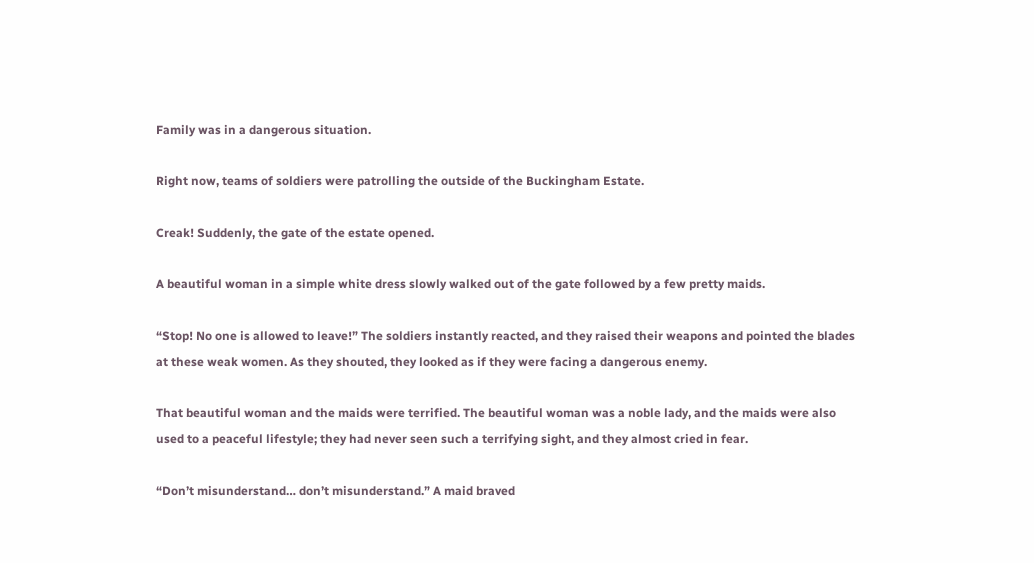Family was in a dangerous situation.

Right now, teams of soldiers were patrolling the outside of the Buckingham Estate.

Creak! Suddenly, the gate of the estate opened.

A beautiful woman in a simple white dress slowly walked out of the gate followed by a few pretty maids.

“Stop! No one is allowed to leave!” The soldiers instantly reacted, and they raised their weapons and pointed the blades at these weak women. As they shouted, they looked as if they were facing a dangerous enemy.

That beautiful woman and the maids were terrified. The beautiful woman was a noble lady, and the maids were also used to a peaceful lifestyle; they had never seen such a terrifying sight, and they almost cried in fear.

“Don’t misunderstand… don’t misunderstand.” A maid braved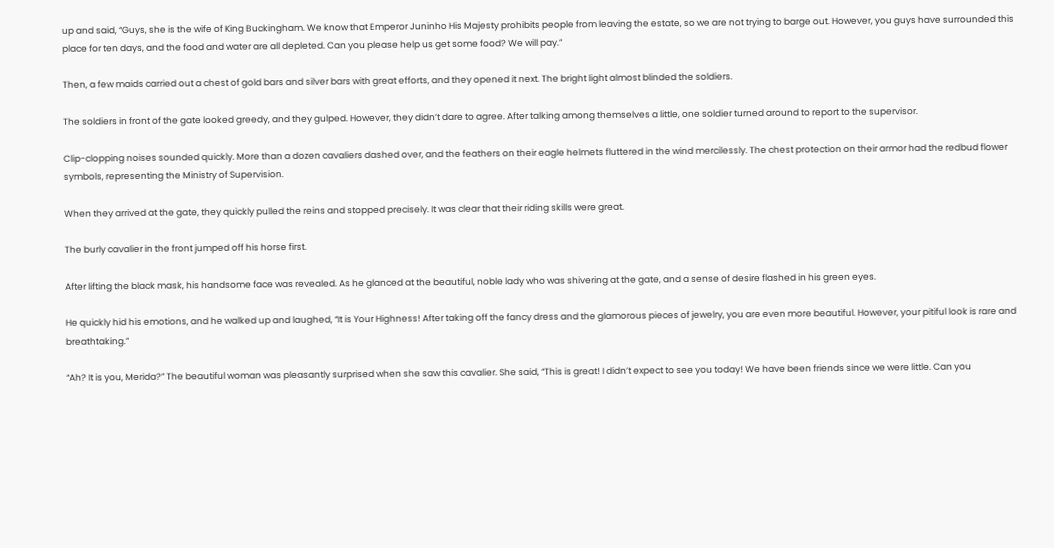up and said, “Guys, she is the wife of King Buckingham. We know that Emperor Juninho His Majesty prohibits people from leaving the estate, so we are not trying to barge out. However, you guys have surrounded this place for ten days, and the food and water are all depleted. Can you please help us get some food? We will pay.”

Then, a few maids carried out a chest of gold bars and silver bars with great efforts, and they opened it next. The bright light almost blinded the soldiers.

The soldiers in front of the gate looked greedy, and they gulped. However, they didn’t dare to agree. After talking among themselves a little, one soldier turned around to report to the supervisor.

Clip-clopping noises sounded quickly. More than a dozen cavaliers dashed over, and the feathers on their eagle helmets fluttered in the wind mercilessly. The chest protection on their armor had the redbud flower symbols, representing the Ministry of Supervision.

When they arrived at the gate, they quickly pulled the reins and stopped precisely. It was clear that their riding skills were great.

The burly cavalier in the front jumped off his horse first.

After lifting the black mask, his handsome face was revealed. As he glanced at the beautiful, noble lady who was shivering at the gate, and a sense of desire flashed in his green eyes.

He quickly hid his emotions, and he walked up and laughed, “It is Your Highness! After taking off the fancy dress and the glamorous pieces of jewelry, you are even more beautiful. However, your pitiful look is rare and breathtaking.”

“Ah? It is you, Merida?” The beautiful woman was pleasantly surprised when she saw this cavalier. She said, “This is great! I didn’t expect to see you today! We have been friends since we were little. Can you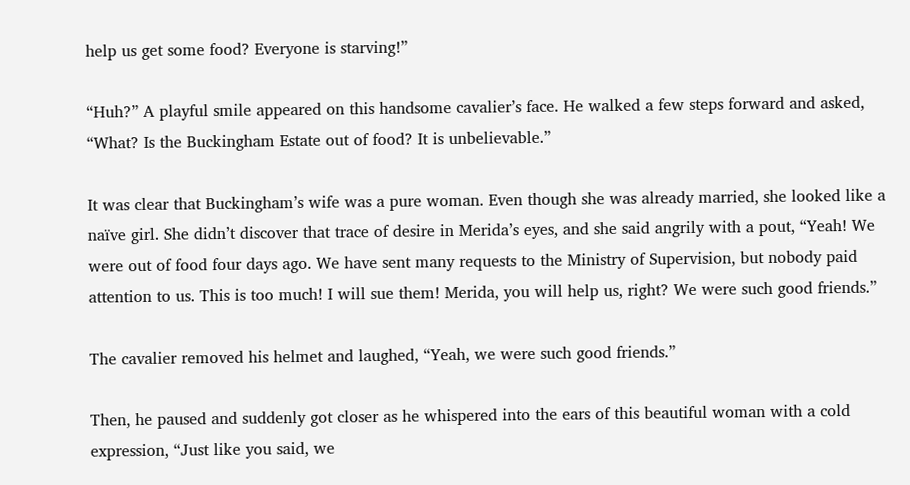help us get some food? Everyone is starving!”

“Huh?” A playful smile appeared on this handsome cavalier’s face. He walked a few steps forward and asked, “What? Is the Buckingham Estate out of food? It is unbelievable.”

It was clear that Buckingham’s wife was a pure woman. Even though she was already married, she looked like a naïve girl. She didn’t discover that trace of desire in Merida’s eyes, and she said angrily with a pout, “Yeah! We were out of food four days ago. We have sent many requests to the Ministry of Supervision, but nobody paid attention to us. This is too much! I will sue them! Merida, you will help us, right? We were such good friends.”

The cavalier removed his helmet and laughed, “Yeah, we were such good friends.”

Then, he paused and suddenly got closer as he whispered into the ears of this beautiful woman with a cold expression, “Just like you said, we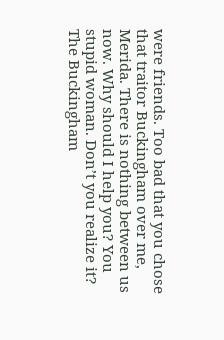were friends. Too bad that you chose that traitor Buckingham over me, Merida. There is nothing between us now. Why should I help you? You stupid woman. Don’t you realize it? The Buckingham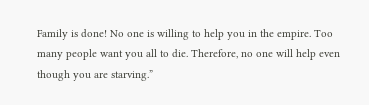Family is done! No one is willing to help you in the empire. Too many people want you all to die. Therefore, no one will help even though you are starving.”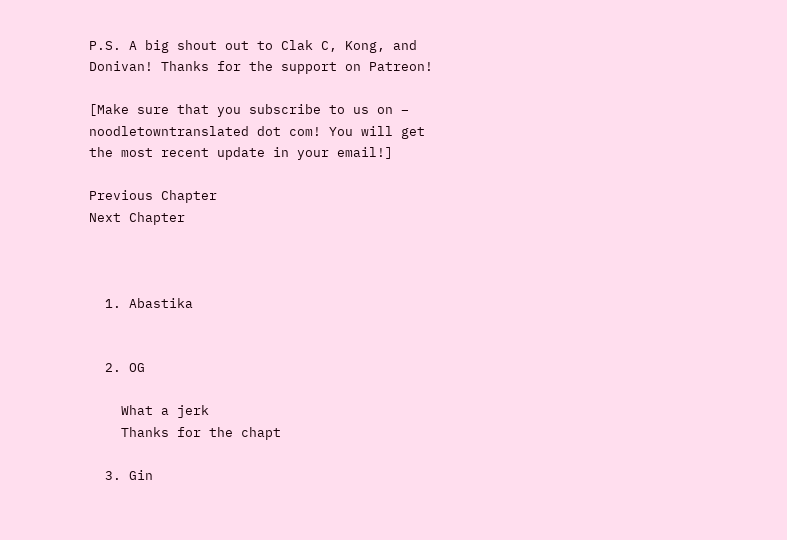P.S. A big shout out to Clak C, Kong, and Donivan! Thanks for the support on Patreon!

[Make sure that you subscribe to us on – noodletowntranslated dot com! You will get the most recent update in your email!]

Previous Chapter                                                                                Next Chapter



  1. Abastika


  2. OG

    What a jerk
    Thanks for the chapt

  3. Gin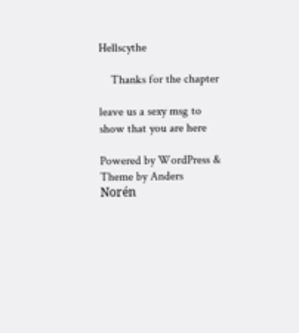Hellscythe

    Thanks for the chapter

leave us a sexy msg to show that you are here

Powered by WordPress & Theme by Anders Norén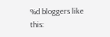%d bloggers like this: